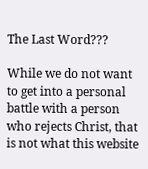The Last Word???

While we do not want to get into a personal battle with a person who rejects Christ, that is not what this website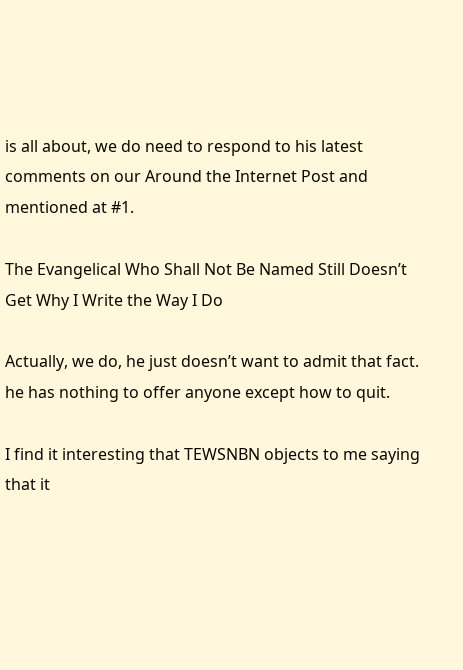is all about, we do need to respond to his latest comments on our Around the Internet Post and mentioned at #1.

The Evangelical Who Shall Not Be Named Still Doesn’t Get Why I Write the Way I Do

Actually, we do, he just doesn’t want to admit that fact. he has nothing to offer anyone except how to quit.

I find it interesting that TEWSNBN objects to me saying that it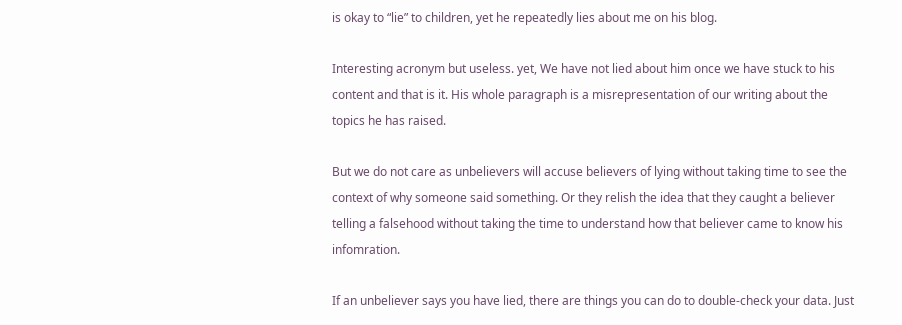is okay to “lie” to children, yet he repeatedly lies about me on his blog.

Interesting acronym but useless. yet, We have not lied about him once we have stuck to his content and that is it. His whole paragraph is a misrepresentation of our writing about the topics he has raised.

But we do not care as unbelievers will accuse believers of lying without taking time to see the context of why someone said something. Or they relish the idea that they caught a believer telling a falsehood without taking the time to understand how that believer came to know his infomration.

If an unbeliever says you have lied, there are things you can do to double-check your data. Just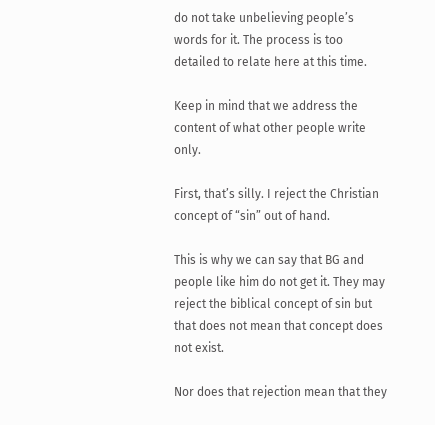do not take unbelieving people’s words for it. The process is too detailed to relate here at this time.

Keep in mind that we address the content of what other people write only.

First, that’s silly. I reject the Christian concept of “sin” out of hand.

This is why we can say that BG and people like him do not get it. They may reject the biblical concept of sin but that does not mean that concept does not exist.

Nor does that rejection mean that they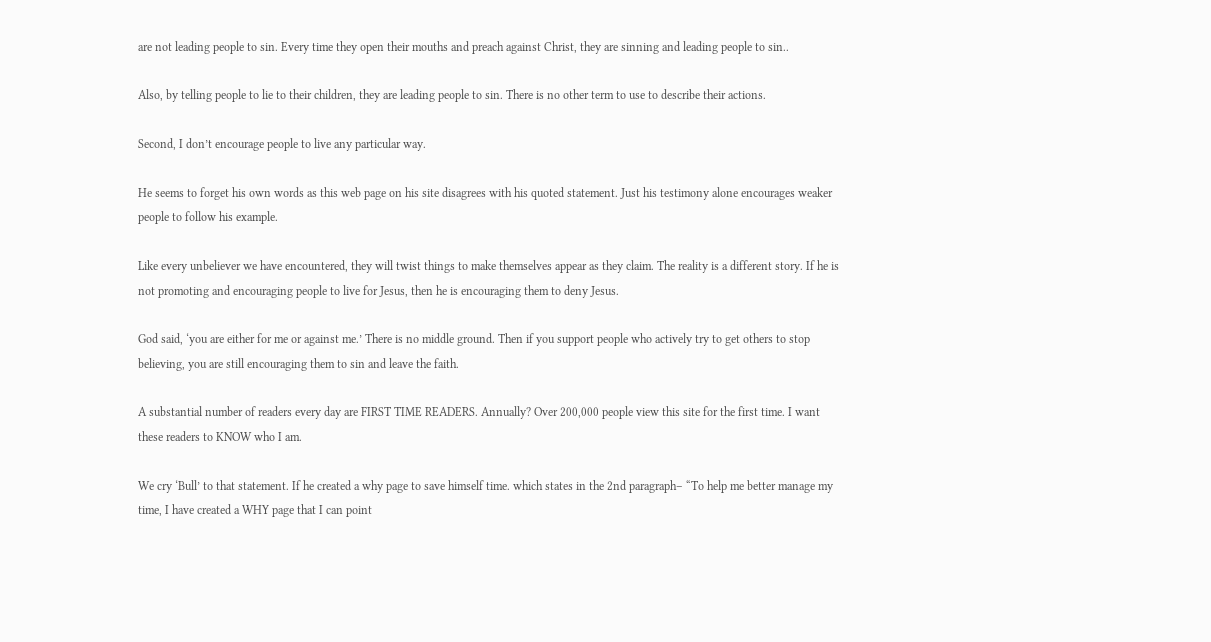are not leading people to sin. Every time they open their mouths and preach against Christ, they are sinning and leading people to sin..

Also, by telling people to lie to their children, they are leading people to sin. There is no other term to use to describe their actions.

Second, I don’t encourage people to live any particular way.

He seems to forget his own words as this web page on his site disagrees with his quoted statement. Just his testimony alone encourages weaker people to follow his example.

Like every unbeliever we have encountered, they will twist things to make themselves appear as they claim. The reality is a different story. If he is not promoting and encouraging people to live for Jesus, then he is encouraging them to deny Jesus.

God said, ‘you are either for me or against me.’ There is no middle ground. Then if you support people who actively try to get others to stop believing, you are still encouraging them to sin and leave the faith.

A substantial number of readers every day are FIRST TIME READERS. Annually? Over 200,000 people view this site for the first time. I want these readers to KNOW who I am.

We cry ‘Bull’ to that statement. If he created a why page to save himself time. which states in the 2nd paragraph– “To help me better manage my time, I have created a WHY page that I can point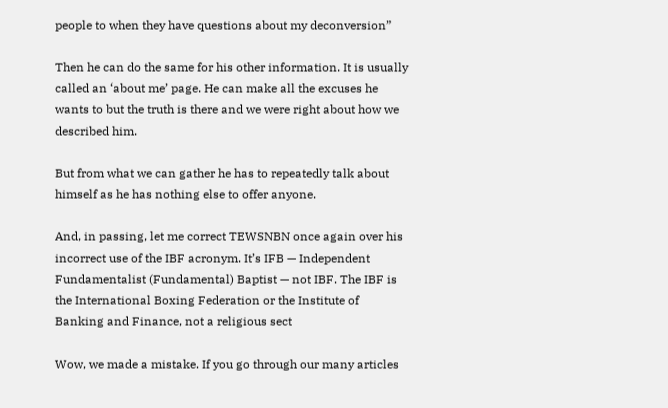people to when they have questions about my deconversion”

Then he can do the same for his other information. It is usually called an ‘about me’ page. He can make all the excuses he wants to but the truth is there and we were right about how we described him.

But from what we can gather he has to repeatedly talk about himself as he has nothing else to offer anyone.

And, in passing, let me correct TEWSNBN once again over his incorrect use of the IBF acronym. It’s IFB — Independent Fundamentalist (Fundamental) Baptist — not IBF. The IBF is the International Boxing Federation or the Institute of Banking and Finance, not a religious sect

Wow, we made a mistake. If you go through our many articles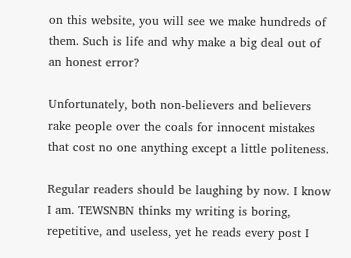on this website, you will see we make hundreds of them. Such is life and why make a big deal out of an honest error?

Unfortunately, both non-believers and believers rake people over the coals for innocent mistakes that cost no one anything except a little politeness.

Regular readers should be laughing by now. I know I am. TEWSNBN thinks my writing is boring, repetitive, and useless, yet he reads every post I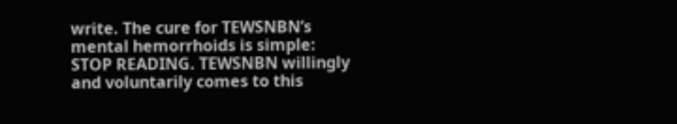write. The cure for TEWSNBN’s mental hemorrhoids is simple: STOP READING. TEWSNBN willingly and voluntarily comes to this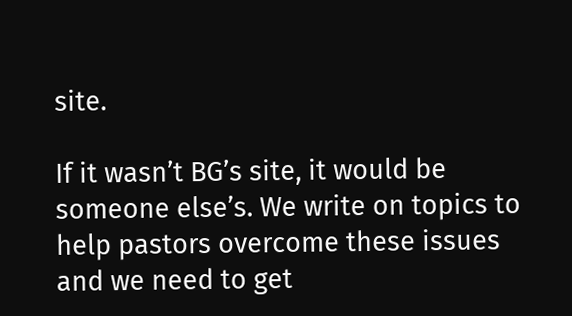site.

If it wasn’t BG’s site, it would be someone else’s. We write on topics to help pastors overcome these issues and we need to get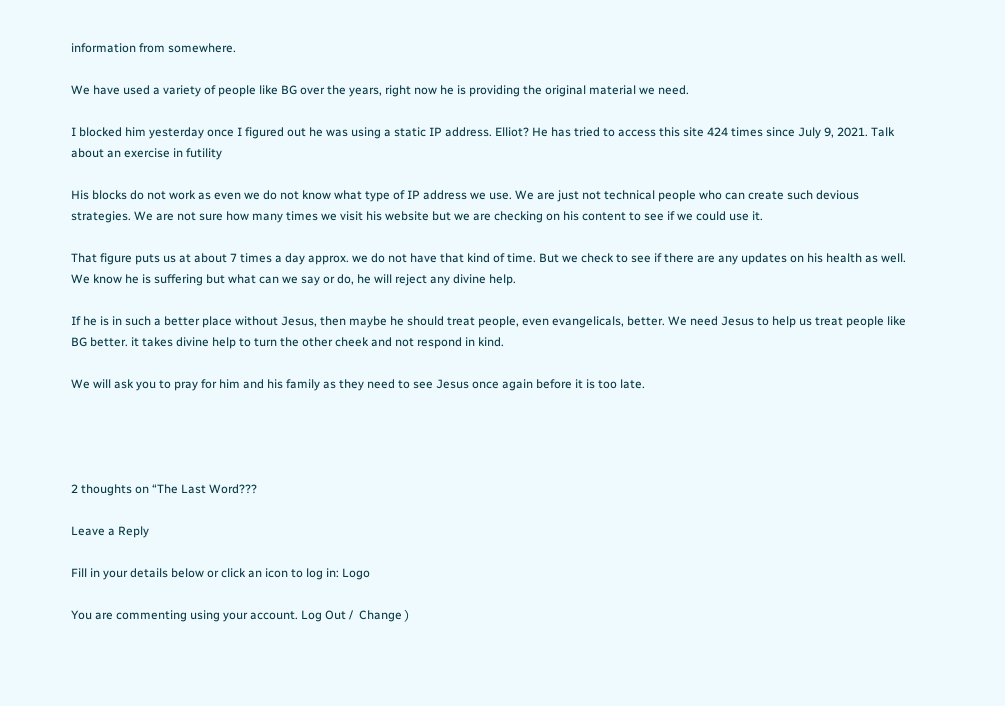information from somewhere.

We have used a variety of people like BG over the years, right now he is providing the original material we need.

I blocked him yesterday once I figured out he was using a static IP address. Elliot? He has tried to access this site 424 times since July 9, 2021. Talk about an exercise in futility

His blocks do not work as even we do not know what type of IP address we use. We are just not technical people who can create such devious strategies. We are not sure how many times we visit his website but we are checking on his content to see if we could use it.

That figure puts us at about 7 times a day approx. we do not have that kind of time. But we check to see if there are any updates on his health as well. We know he is suffering but what can we say or do, he will reject any divine help.

If he is in such a better place without Jesus, then maybe he should treat people, even evangelicals, better. We need Jesus to help us treat people like BG better. it takes divine help to turn the other cheek and not respond in kind.

We will ask you to pray for him and his family as they need to see Jesus once again before it is too late.




2 thoughts on “The Last Word???

Leave a Reply

Fill in your details below or click an icon to log in: Logo

You are commenting using your account. Log Out /  Change )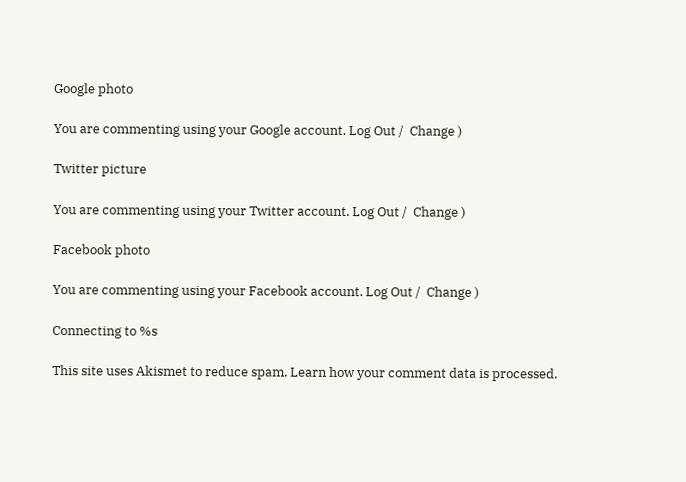Google photo

You are commenting using your Google account. Log Out /  Change )

Twitter picture

You are commenting using your Twitter account. Log Out /  Change )

Facebook photo

You are commenting using your Facebook account. Log Out /  Change )

Connecting to %s

This site uses Akismet to reduce spam. Learn how your comment data is processed.